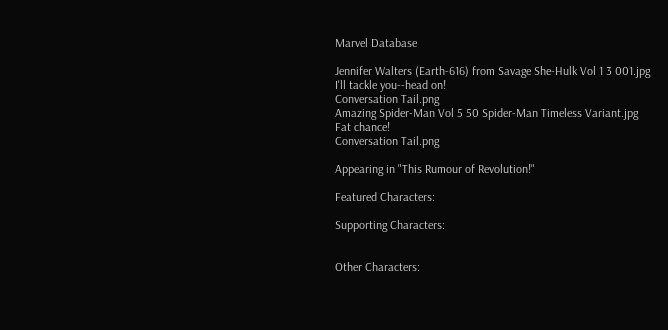Marvel Database

Jennifer Walters (Earth-616) from Savage She-Hulk Vol 1 3 001.jpg
I'll tackle you--head on!
Conversation Tail.png
Amazing Spider-Man Vol 5 50 Spider-Man Timeless Variant.jpg
Fat chance!
Conversation Tail.png

Appearing in "This Rumour of Revolution!"

Featured Characters:

Supporting Characters:


Other Characters: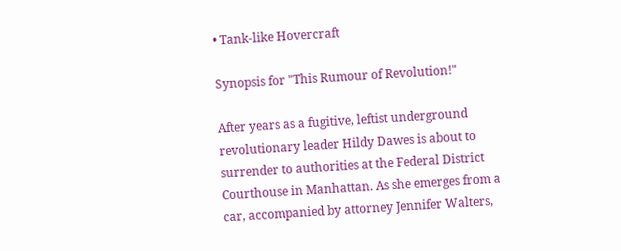• Tank-like Hovercraft

Synopsis for "This Rumour of Revolution!"

After years as a fugitive, leftist underground revolutionary leader Hildy Dawes is about to surrender to authorities at the Federal District Courthouse in Manhattan. As she emerges from a car, accompanied by attorney Jennifer Walters,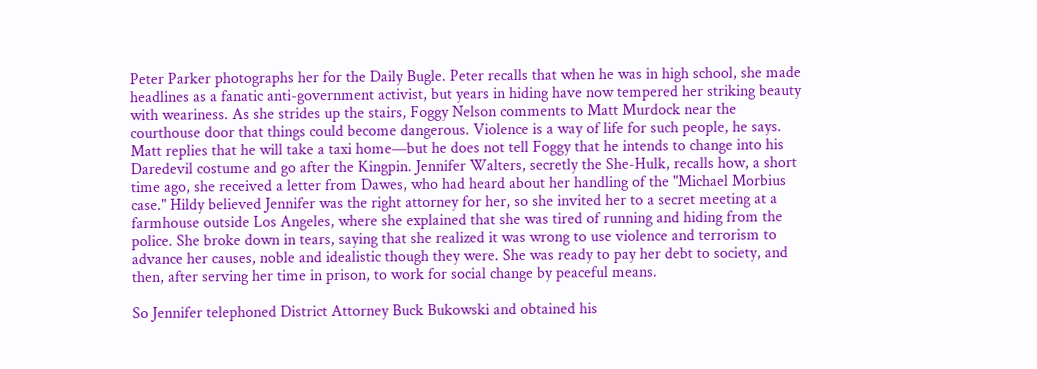Peter Parker photographs her for the Daily Bugle. Peter recalls that when he was in high school, she made headlines as a fanatic anti-government activist, but years in hiding have now tempered her striking beauty with weariness. As she strides up the stairs, Foggy Nelson comments to Matt Murdock near the courthouse door that things could become dangerous. Violence is a way of life for such people, he says. Matt replies that he will take a taxi home—but he does not tell Foggy that he intends to change into his Daredevil costume and go after the Kingpin. Jennifer Walters, secretly the She-Hulk, recalls how, a short time ago, she received a letter from Dawes, who had heard about her handling of the "Michael Morbius case." Hildy believed Jennifer was the right attorney for her, so she invited her to a secret meeting at a farmhouse outside Los Angeles, where she explained that she was tired of running and hiding from the police. She broke down in tears, saying that she realized it was wrong to use violence and terrorism to advance her causes, noble and idealistic though they were. She was ready to pay her debt to society, and then, after serving her time in prison, to work for social change by peaceful means.

So Jennifer telephoned District Attorney Buck Bukowski and obtained his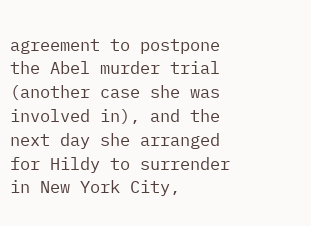agreement to postpone the Abel murder trial (another case she was involved in), and the next day she arranged for Hildy to surrender in New York City,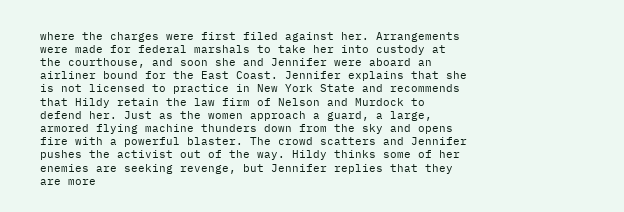where the charges were first filed against her. Arrangements were made for federal marshals to take her into custody at the courthouse, and soon she and Jennifer were aboard an airliner bound for the East Coast. Jennifer explains that she is not licensed to practice in New York State and recommends that Hildy retain the law firm of Nelson and Murdock to defend her. Just as the women approach a guard, a large, armored flying machine thunders down from the sky and opens fire with a powerful blaster. The crowd scatters and Jennifer pushes the activist out of the way. Hildy thinks some of her enemies are seeking revenge, but Jennifer replies that they are more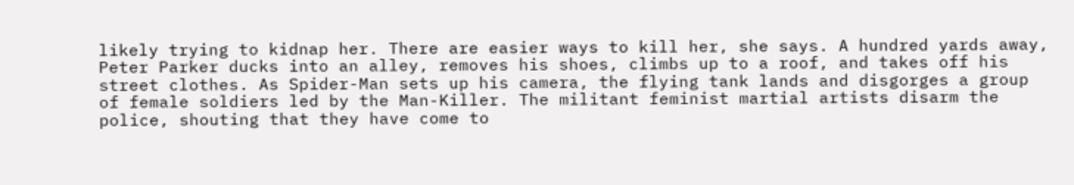likely trying to kidnap her. There are easier ways to kill her, she says. A hundred yards away, Peter Parker ducks into an alley, removes his shoes, climbs up to a roof, and takes off his street clothes. As Spider-Man sets up his camera, the flying tank lands and disgorges a group of female soldiers led by the Man-Killer. The militant feminist martial artists disarm the police, shouting that they have come to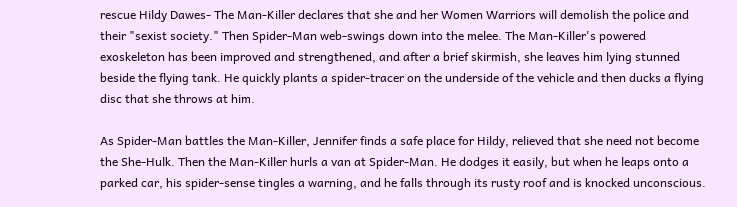rescue Hildy Dawes- The Man-Killer declares that she and her Women Warriors will demolish the police and their "sexist society." Then Spider-Man web-swings down into the melee. The Man-Killer's powered exoskeleton has been improved and strengthened, and after a brief skirmish, she leaves him lying stunned beside the flying tank. He quickly plants a spider-tracer on the underside of the vehicle and then ducks a flying disc that she throws at him.

As Spider-Man battles the Man-Killer, Jennifer finds a safe place for Hildy, relieved that she need not become the She-Hulk. Then the Man-Killer hurls a van at Spider-Man. He dodges it easily, but when he leaps onto a parked car, his spider-sense tingles a warning, and he falls through its rusty roof and is knocked unconscious.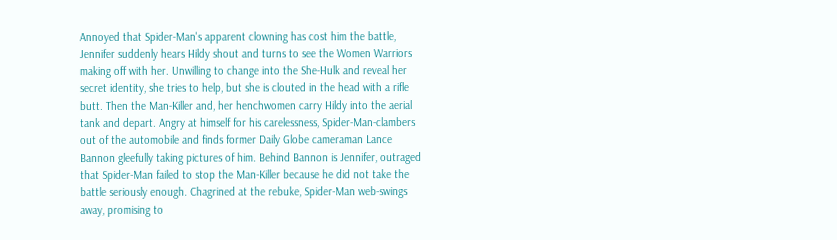Annoyed that Spider-Man's apparent clowning has cost him the battle, Jennifer suddenly hears Hildy shout and turns to see the Women Warriors making off with her. Unwilling to change into the She-Hulk and reveal her secret identity, she tries to help, but she is clouted in the head with a rifle butt. Then the Man-Killer and, her henchwomen carry Hildy into the aerial tank and depart. Angry at himself for his carelessness, Spider-Man-clambers out of the automobile and finds former Daily Globe cameraman Lance Bannon gleefully taking pictures of him. Behind Bannon is Jennifer, outraged that Spider-Man failed to stop the Man-Killer because he did not take the battle seriously enough. Chagrined at the rebuke, Spider-Man web-swings away, promising to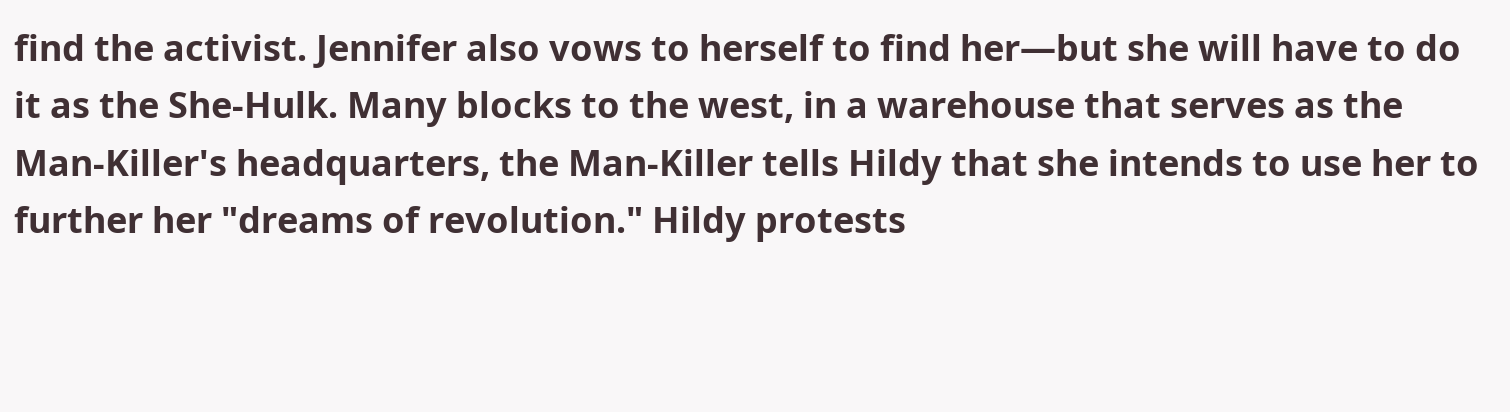find the activist. Jennifer also vows to herself to find her—but she will have to do it as the She-Hulk. Many blocks to the west, in a warehouse that serves as the Man-Killer's headquarters, the Man-Killer tells Hildy that she intends to use her to further her "dreams of revolution." Hildy protests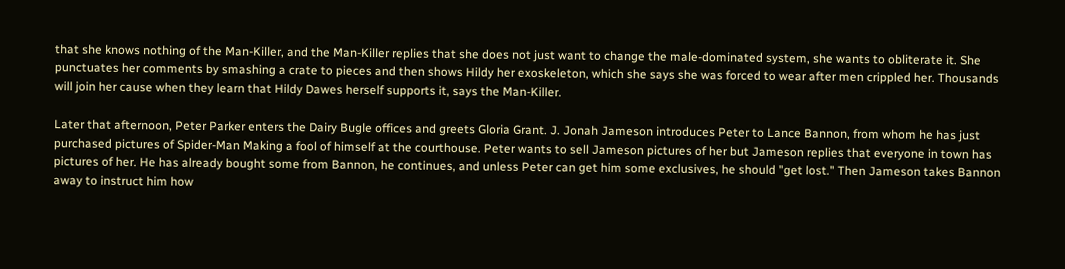that she knows nothing of the Man-Killer, and the Man-Killer replies that she does not just want to change the male-dominated system, she wants to obliterate it. She punctuates her comments by smashing a crate to pieces and then shows Hildy her exoskeleton, which she says she was forced to wear after men crippled her. Thousands will join her cause when they learn that Hildy Dawes herself supports it, says the Man-Killer.

Later that afternoon, Peter Parker enters the Dairy Bugle offices and greets Gloria Grant. J. Jonah Jameson introduces Peter to Lance Bannon, from whom he has just purchased pictures of Spider-Man Making a fool of himself at the courthouse. Peter wants to sell Jameson pictures of her but Jameson replies that everyone in town has pictures of her. He has already bought some from Bannon, he continues, and unless Peter can get him some exclusives, he should "get lost." Then Jameson takes Bannon away to instruct him how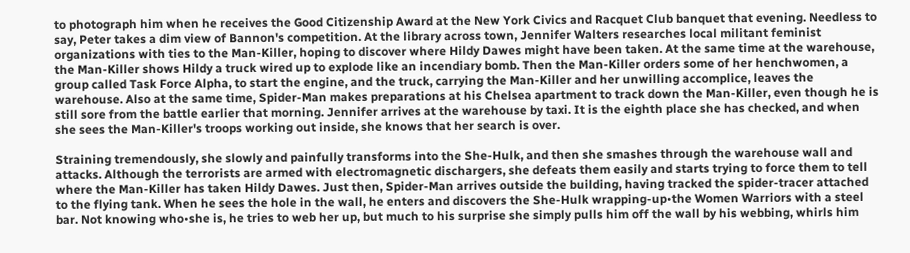to photograph him when he receives the Good Citizenship Award at the New York Civics and Racquet Club banquet that evening. Needless to say, Peter takes a dim view of Bannon's competition. At the library across town, Jennifer Walters researches local militant feminist organizations with ties to the Man-Killer, hoping to discover where Hildy Dawes might have been taken. At the same time at the warehouse, the Man-Killer shows Hildy a truck wired up to explode like an incendiary bomb. Then the Man-Killer orders some of her henchwomen, a group called Task Force Alpha, to start the engine, and the truck, carrying the Man-Killer and her unwilling accomplice, leaves the warehouse. Also at the same time, Spider-Man makes preparations at his Chelsea apartment to track down the Man-Killer, even though he is still sore from the battle earlier that morning. Jennifer arrives at the warehouse by taxi. It is the eighth place she has checked, and when she sees the Man-Killer's troops working out inside, she knows that her search is over.

Straining tremendously, she slowly and painfully transforms into the She-Hulk, and then she smashes through the warehouse wall and attacks. Although the terrorists are armed with electromagnetic dischargers, she defeats them easily and starts trying to force them to tell where the Man-Killer has taken Hildy Dawes. Just then, Spider-Man arrives outside the building, having tracked the spider-tracer attached to the flying tank. When he sees the hole in the wall, he enters and discovers the She-Hulk wrapping-up•the Women Warriors with a steel bar. Not knowing who•she is, he tries to web her up, but much to his surprise she simply pulls him off the wall by his webbing, whirls him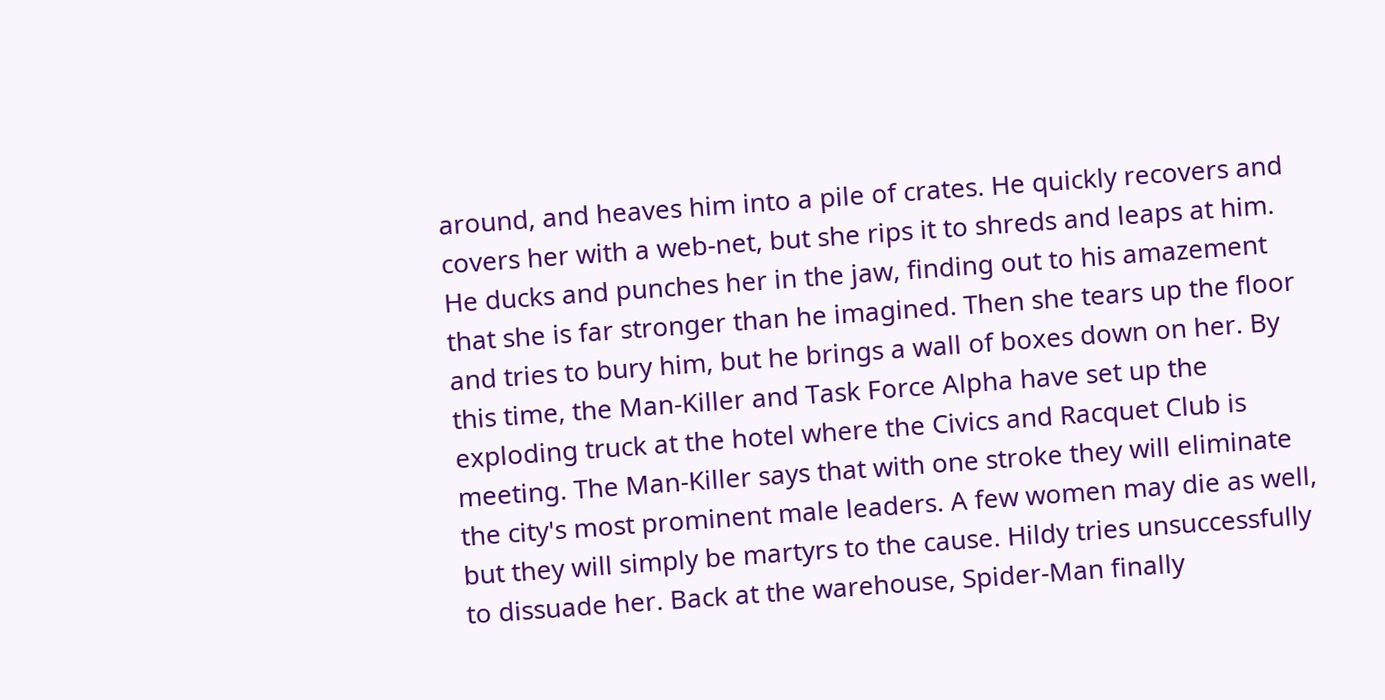around, and heaves him into a pile of crates. He quickly recovers and covers her with a web-net, but she rips it to shreds and leaps at him. He ducks and punches her in the jaw, finding out to his amazement that she is far stronger than he imagined. Then she tears up the floor and tries to bury him, but he brings a wall of boxes down on her. By this time, the Man-Killer and Task Force Alpha have set up the exploding truck at the hotel where the Civics and Racquet Club is meeting. The Man-Killer says that with one stroke they will eliminate the city's most prominent male leaders. A few women may die as well, but they will simply be martyrs to the cause. Hildy tries unsuccessfully to dissuade her. Back at the warehouse, Spider-Man finally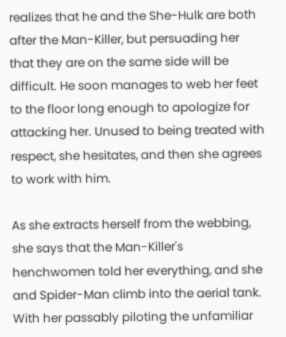realizes that he and the She-Hulk are both after the Man-Killer, but persuading her that they are on the same side will be difficult. He soon manages to web her feet to the floor long enough to apologize for attacking her. Unused to being treated with respect, she hesitates, and then she agrees to work with him.

As she extracts herself from the webbing, she says that the Man-Killer's henchwomen told her everything, and she and Spider-Man climb into the aerial tank. With her passably piloting the unfamiliar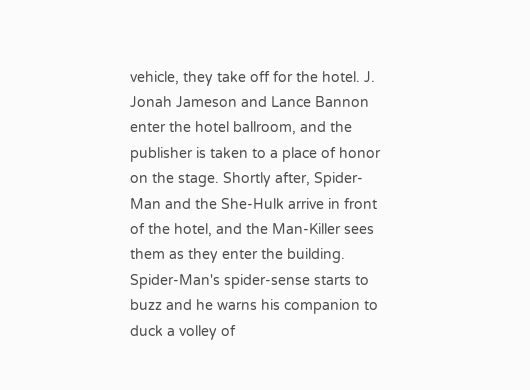vehicle, they take off for the hotel. J. Jonah Jameson and Lance Bannon enter the hotel ballroom, and the publisher is taken to a place of honor on the stage. Shortly after, Spider-Man and the She-Hulk arrive in front of the hotel, and the Man-Killer sees them as they enter the building. Spider-Man's spider-sense starts to buzz and he warns his companion to duck a volley of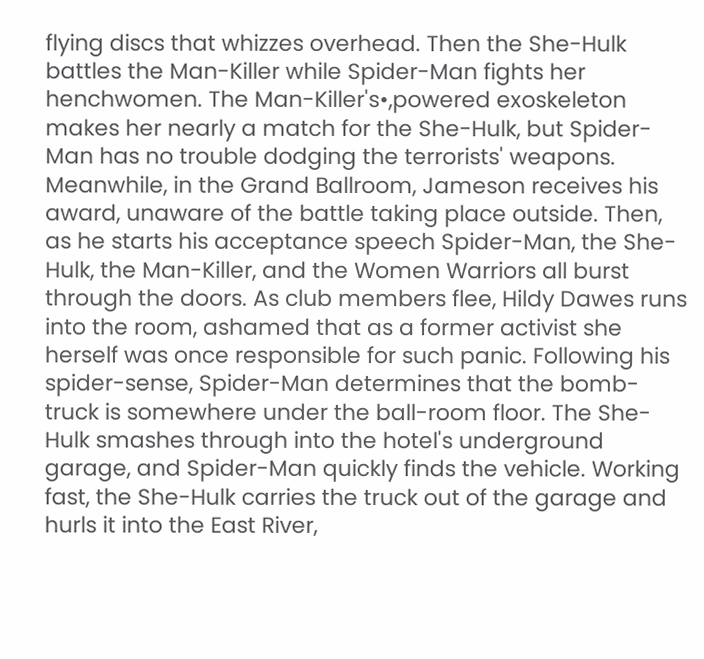flying discs that whizzes overhead. Then the She-Hulk battles the Man-Killer while Spider-Man fights her henchwomen. The Man-Killer's•,powered exoskeleton makes her nearly a match for the She-Hulk, but Spider-Man has no trouble dodging the terrorists' weapons. Meanwhile, in the Grand Ballroom, Jameson receives his award, unaware of the battle taking place outside. Then, as he starts his acceptance speech Spider-Man, the She-Hulk, the Man-Killer, and the Women Warriors all burst through the doors. As club members flee, Hildy Dawes runs into the room, ashamed that as a former activist she herself was once responsible for such panic. Following his spider-sense, Spider-Man determines that the bomb-truck is somewhere under the ball-room floor. The She-Hulk smashes through into the hotel's underground garage, and Spider-Man quickly finds the vehicle. Working fast, the She-Hulk carries the truck out of the garage and hurls it into the East River,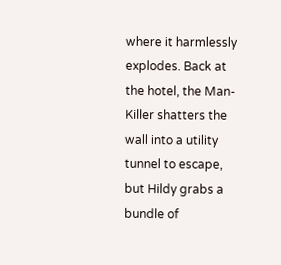where it harmlessly explodes. Back at the hotel, the Man-Killer shatters the wall into a utility tunnel to escape, but Hildy grabs a bundle of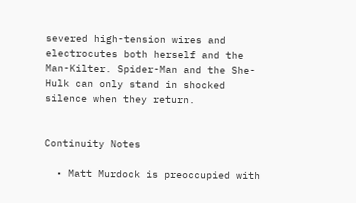severed high-tension wires and electrocutes both herself and the Man-Kilter. Spider-Man and the She-Hulk can only stand in shocked silence when they return.


Continuity Notes

  • Matt Murdock is preoccupied with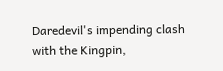Daredevil's impending clash with the Kingpin,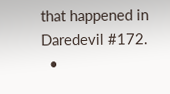that happened in Daredevil #172.
  •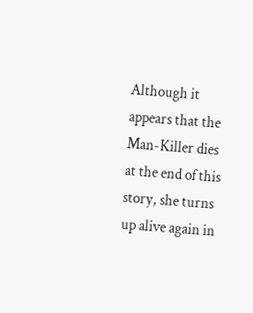Although it appears that the Man-Killer dies at the end of this story, she turns up alive again in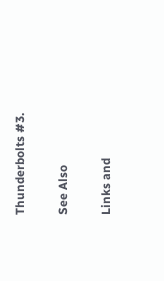Thunderbolts #3.

See Also

Links and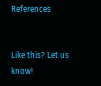References


Like this? Let us know!